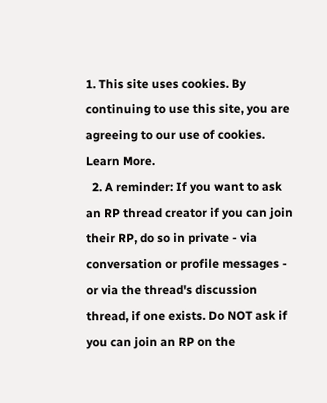1. This site uses cookies. By continuing to use this site, you are agreeing to our use of cookies. Learn More.
  2. A reminder: If you want to ask an RP thread creator if you can join their RP, do so in private - via conversation or profile messages - or via the thread's discussion thread, if one exists. Do NOT ask if you can join an RP on the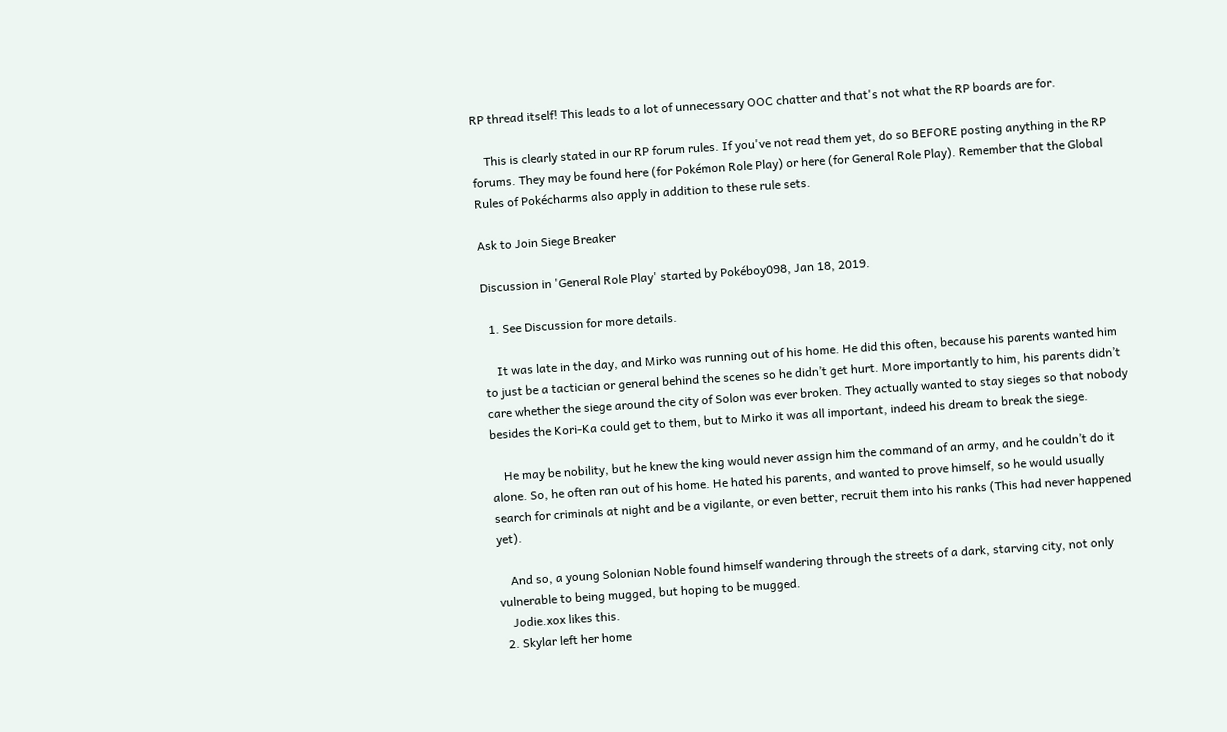RP thread itself! This leads to a lot of unnecessary OOC chatter and that's not what the RP boards are for.

    This is clearly stated in our RP forum rules. If you've not read them yet, do so BEFORE posting anything in the RP forums. They may be found here (for Pokémon Role Play) or here (for General Role Play). Remember that the Global Rules of Pokécharms also apply in addition to these rule sets.

Ask to Join Siege Breaker

Discussion in 'General Role Play' started by Pokéboy098, Jan 18, 2019.

  1. See Discussion for more details.

    It was late in the day, and Mirko was running out of his home. He did this often, because his parents wanted him to just be a tactician or general behind the scenes so he didn’t get hurt. More importantly to him, his parents didn’t care whether the siege around the city of Solon was ever broken. They actually wanted to stay sieges so that nobody besides the Kori-Ka could get to them, but to Mirko it was all important, indeed his dream to break the siege.

    He may be nobility, but he knew the king would never assign him the command of an army, and he couldn’t do it alone. So, he often ran out of his home. He hated his parents, and wanted to prove himself, so he would usually search for criminals at night and be a vigilante, or even better, recruit them into his ranks (This had never happened yet).

    And so, a young Solonian Noble found himself wandering through the streets of a dark, starving city, not only vulnerable to being mugged, but hoping to be mugged.
    Jodie.xox likes this.
  2. Skylar left her home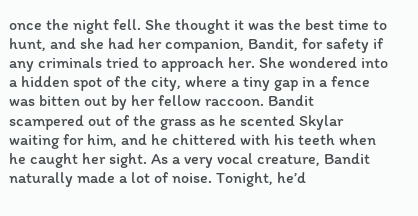once the night fell. She thought it was the best time to hunt, and she had her companion, Bandit, for safety if any criminals tried to approach her. She wondered into a hidden spot of the city, where a tiny gap in a fence was bitten out by her fellow raccoon. Bandit scampered out of the grass as he scented Skylar waiting for him, and he chittered with his teeth when he caught her sight. As a very vocal creature, Bandit naturally made a lot of noise. Tonight, he’d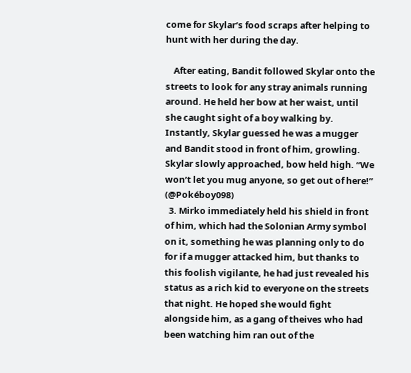come for Skylar’s food scraps after helping to hunt with her during the day.

    After eating, Bandit followed Skylar onto the streets to look for any stray animals running around. He held her bow at her waist, until she caught sight of a boy walking by. Instantly, Skylar guessed he was a mugger and Bandit stood in front of him, growling. Skylar slowly approached, bow held high. “We won’t let you mug anyone, so get out of here!” (@Pokéboy098)
  3. Mirko immediately held his shield in front of him, which had the Solonian Army symbol on it, something he was planning only to do for if a mugger attacked him, but thanks to this foolish vigilante, he had just revealed his status as a rich kid to everyone on the streets that night. He hoped she would fight alongside him, as a gang of theives who had been watching him ran out of the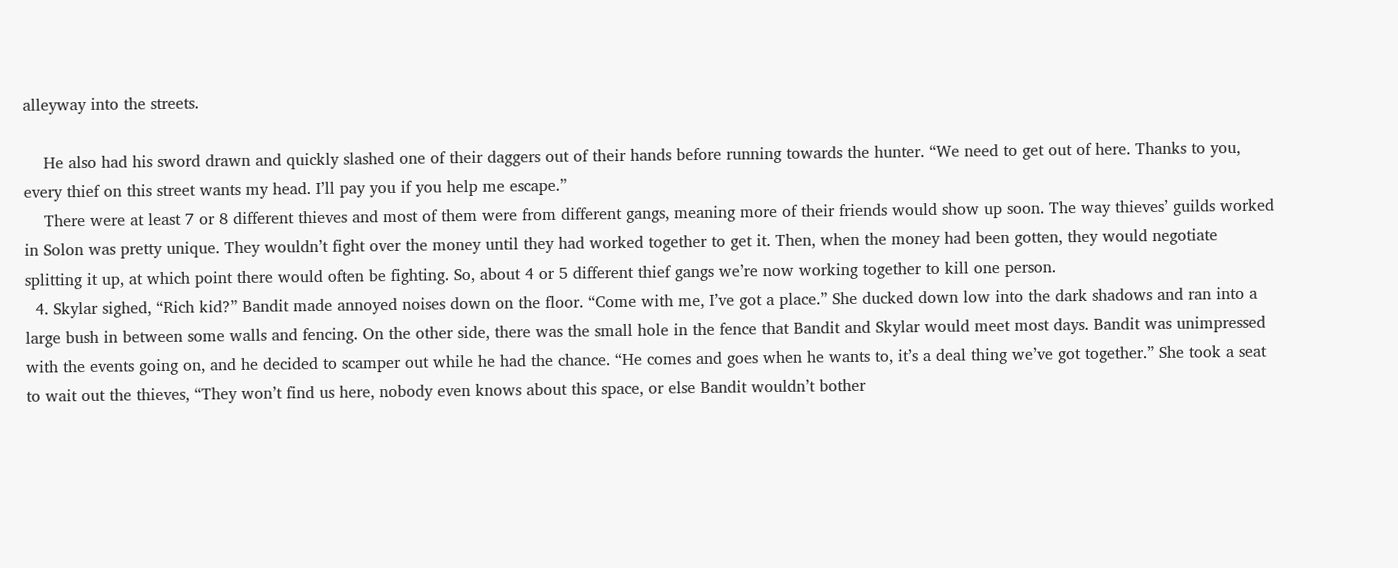alleyway into the streets.

    He also had his sword drawn and quickly slashed one of their daggers out of their hands before running towards the hunter. “We need to get out of here. Thanks to you, every thief on this street wants my head. I’ll pay you if you help me escape.”
    There were at least 7 or 8 different thieves and most of them were from different gangs, meaning more of their friends would show up soon. The way thieves’ guilds worked in Solon was pretty unique. They wouldn’t fight over the money until they had worked together to get it. Then, when the money had been gotten, they would negotiate splitting it up, at which point there would often be fighting. So, about 4 or 5 different thief gangs we’re now working together to kill one person.
  4. Skylar sighed, “Rich kid?” Bandit made annoyed noises down on the floor. “Come with me, I’ve got a place.” She ducked down low into the dark shadows and ran into a large bush in between some walls and fencing. On the other side, there was the small hole in the fence that Bandit and Skylar would meet most days. Bandit was unimpressed with the events going on, and he decided to scamper out while he had the chance. “He comes and goes when he wants to, it’s a deal thing we’ve got together.” She took a seat to wait out the thieves, “They won’t find us here, nobody even knows about this space, or else Bandit wouldn’t bother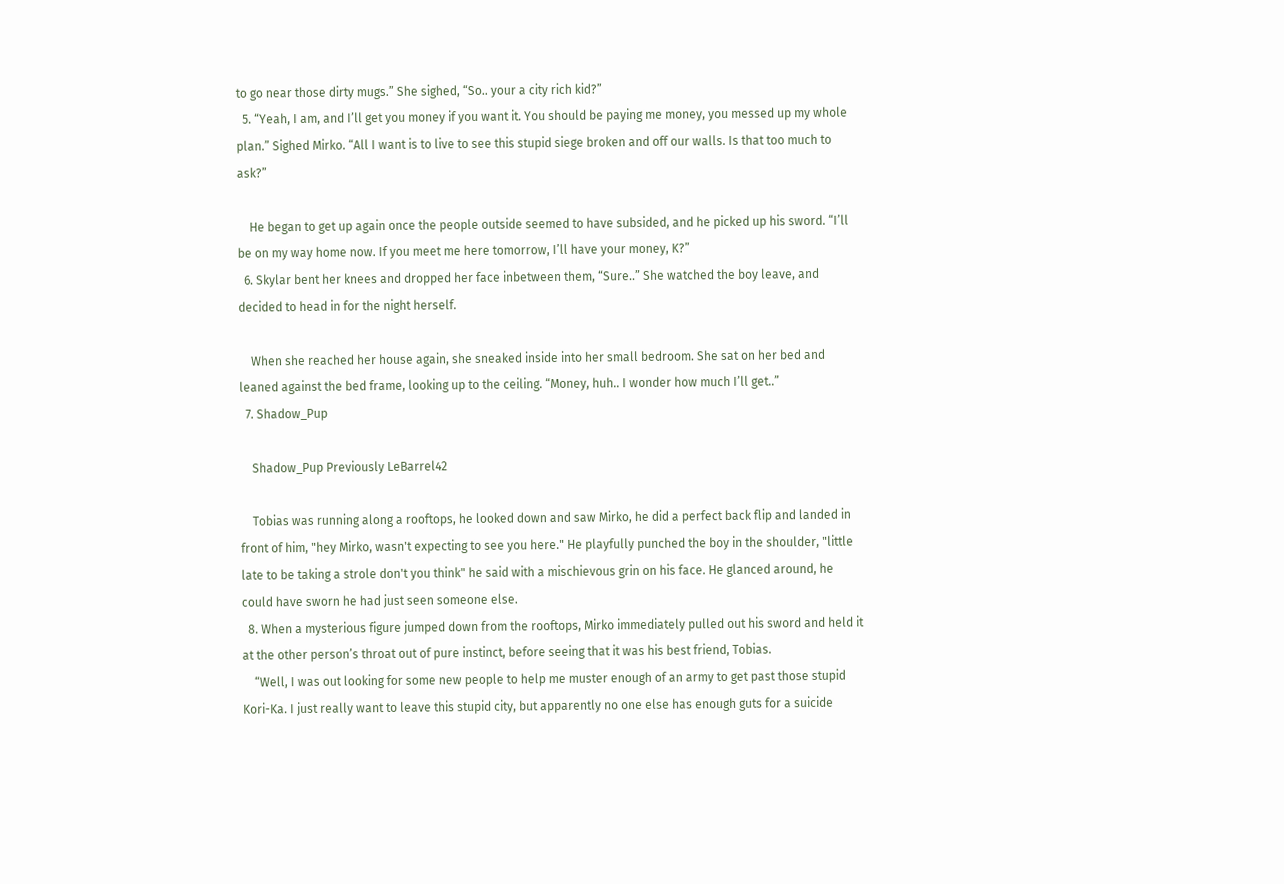to go near those dirty mugs.” She sighed, “So.. your a city rich kid?”
  5. “Yeah, I am, and I’ll get you money if you want it. You should be paying me money, you messed up my whole plan.” Sighed Mirko. “All I want is to live to see this stupid siege broken and off our walls. Is that too much to ask?”

    He began to get up again once the people outside seemed to have subsided, and he picked up his sword. “I’ll be on my way home now. If you meet me here tomorrow, I’ll have your money, K?”
  6. Skylar bent her knees and dropped her face inbetween them, “Sure..” She watched the boy leave, and decided to head in for the night herself.

    When she reached her house again, she sneaked inside into her small bedroom. She sat on her bed and leaned against the bed frame, looking up to the ceiling. “Money, huh.. I wonder how much I’ll get..”
  7. Shadow_Pup

    Shadow_Pup Previously LeBarrel42

    Tobias was running along a rooftops, he looked down and saw Mirko, he did a perfect back flip and landed in front of him, "hey Mirko, wasn't expecting to see you here." He playfully punched the boy in the shoulder, "little late to be taking a strole don't you think" he said with a mischievous grin on his face. He glanced around, he could have sworn he had just seen someone else.
  8. When a mysterious figure jumped down from the rooftops, Mirko immediately pulled out his sword and held it at the other person’s throat out of pure instinct, before seeing that it was his best friend, Tobias.
    “Well, I was out looking for some new people to help me muster enough of an army to get past those stupid Kori-Ka. I just really want to leave this stupid city, but apparently no one else has enough guts for a suicide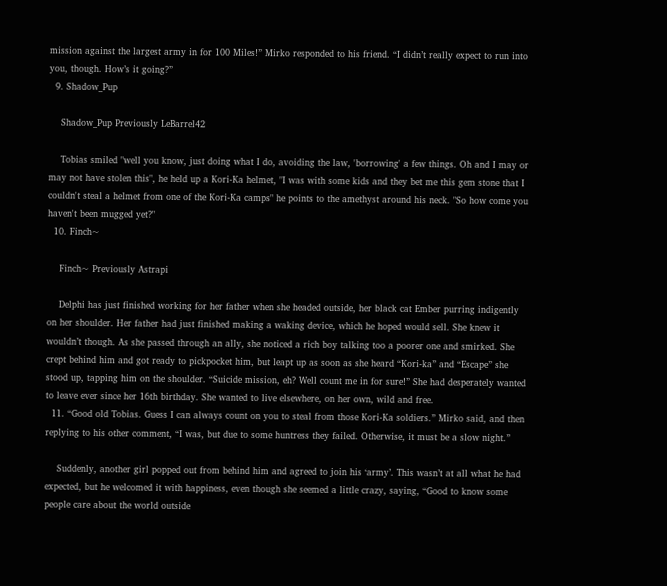mission against the largest army in for 100 Miles!” Mirko responded to his friend. “I didn’t really expect to run into you, though. How’s it going?”
  9. Shadow_Pup

    Shadow_Pup Previously LeBarrel42

    Tobias smiled "well you know, just doing what I do, avoiding the law, 'borrowing' a few things. Oh and I may or may not have stolen this", he held up a Kori-Ka helmet, "I was with some kids and they bet me this gem stone that I couldn't steal a helmet from one of the Kori-Ka camps" he points to the amethyst around his neck. "So how come you haven't been mugged yet?"
  10. Finch~

    Finch~ Previously Astrapi

    Delphi has just finished working for her father when she headed outside, her black cat Ember purring indigently on her shoulder. Her father had just finished making a waking device, which he hoped would sell. She knew it wouldn’t though. As she passed through an ally, she noticed a rich boy talking too a poorer one and smirked. She crept behind him and got ready to pickpocket him, but leapt up as soon as she heard “Kori-ka” and “Escape” she stood up, tapping him on the shoulder. “Suicide mission, eh? Well count me in for sure!” She had desperately wanted to leave ever since her 16th birthday. She wanted to live elsewhere, on her own, wild and free.
  11. “Good old Tobias. Guess I can always count on you to steal from those Kori-Ka soldiers.” Mirko said, and then replying to his other comment, “I was, but due to some huntress they failed. Otherwise, it must be a slow night.”

    Suddenly, another girl popped out from behind him and agreed to join his ‘army’. This wasn’t at all what he had expected, but he welcomed it with happiness, even though she seemed a little crazy, saying, “Good to know some people care about the world outside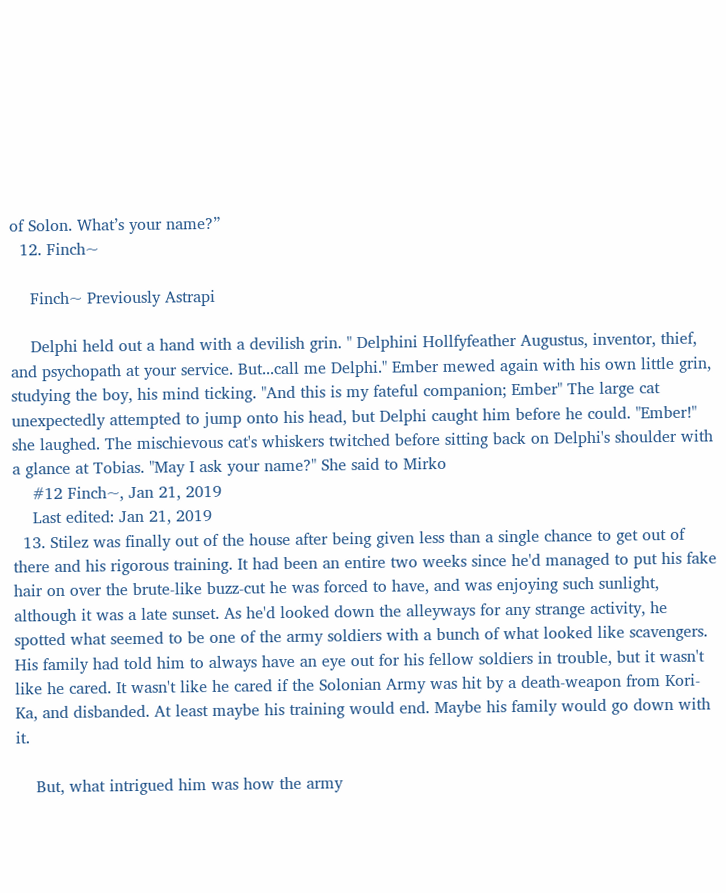of Solon. What’s your name?”
  12. Finch~

    Finch~ Previously Astrapi

    Delphi held out a hand with a devilish grin. " Delphini Hollfyfeather Augustus, inventor, thief, and psychopath at your service. But...call me Delphi." Ember mewed again with his own little grin, studying the boy, his mind ticking. "And this is my fateful companion; Ember" The large cat unexpectedly attempted to jump onto his head, but Delphi caught him before he could. "Ember!" she laughed. The mischievous cat's whiskers twitched before sitting back on Delphi's shoulder with a glance at Tobias. "May I ask your name?" She said to Mirko
    #12 Finch~, Jan 21, 2019
    Last edited: Jan 21, 2019
  13. Stilez was finally out of the house after being given less than a single chance to get out of there and his rigorous training. It had been an entire two weeks since he'd managed to put his fake hair on over the brute-like buzz-cut he was forced to have, and was enjoying such sunlight, although it was a late sunset. As he'd looked down the alleyways for any strange activity, he spotted what seemed to be one of the army soldiers with a bunch of what looked like scavengers. His family had told him to always have an eye out for his fellow soldiers in trouble, but it wasn't like he cared. It wasn't like he cared if the Solonian Army was hit by a death-weapon from Kori-Ka, and disbanded. At least maybe his training would end. Maybe his family would go down with it.

    But, what intrigued him was how the army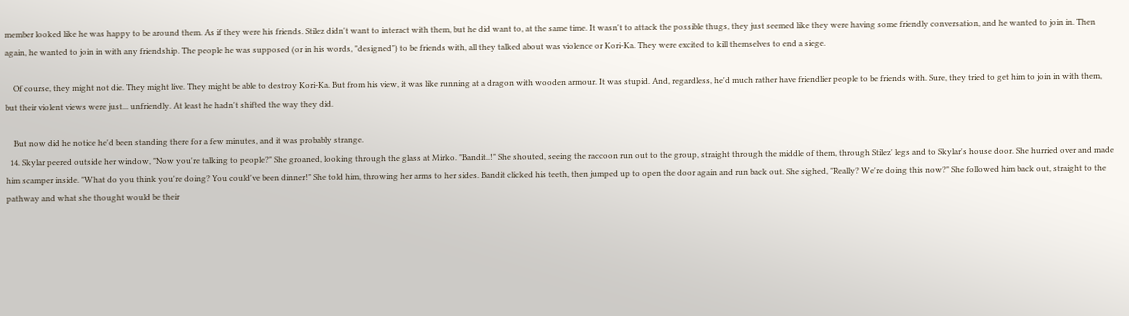member looked like he was happy to be around them. As if they were his friends. Stilez didn't want to interact with them, but he did want to, at the same time. It wasn't to attack the possible thugs, they just seemed like they were having some friendly conversation, and he wanted to join in. Then again, he wanted to join in with any friendship. The people he was supposed (or in his words, "designed") to be friends with, all they talked about was violence or Kori-Ka. They were excited to kill themselves to end a siege.

    Of course, they might not die. They might live. They might be able to destroy Kori-Ka. But from his view, it was like running at a dragon with wooden armour. It was stupid. And, regardless, he'd much rather have friendlier people to be friends with. Sure, they tried to get him to join in with them, but their violent views were just... unfriendly. At least he hadn't shifted the way they did.

    But now did he notice he'd been standing there for a few minutes, and it was probably strange.
  14. Skylar peered outside her window, "Now you're talking to people?" She groaned, looking through the glass at Mirko. "Bandit..!" She shouted, seeing the raccoon run out to the group, straight through the middle of them, through Stilez' legs and to Skylar's house door. She hurried over and made him scamper inside. "What do you think you're doing? You could've been dinner!" She told him, throwing her arms to her sides. Bandit clicked his teeth, then jumped up to open the door again and run back out. She sighed, "Really? We're doing this now?" She followed him back out, straight to the pathway and what she thought would be their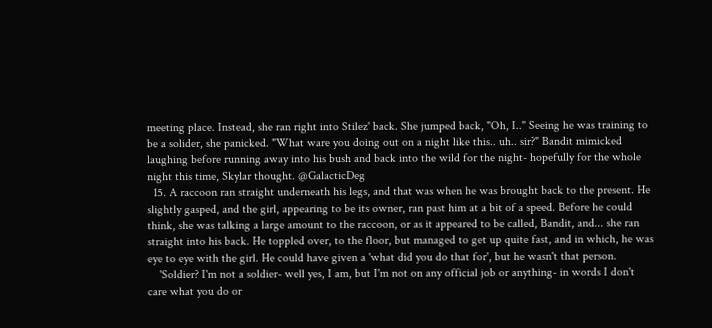meeting place. Instead, she ran right into Stilez' back. She jumped back, "Oh, I.." Seeing he was training to be a solider, she panicked. "What ware you doing out on a night like this.. uh.. sir?" Bandit mimicked laughing before running away into his bush and back into the wild for the night- hopefully for the whole night this time, Skylar thought. @GalacticDeg
  15. A raccoon ran straight underneath his legs, and that was when he was brought back to the present. He slightly gasped, and the girl, appearing to be its owner, ran past him at a bit of a speed. Before he could think, she was talking a large amount to the raccoon, or as it appeared to be called, Bandit, and... she ran straight into his back. He toppled over, to the floor, but managed to get up quite fast, and in which, he was eye to eye with the girl. He could have given a 'what did you do that for', but he wasn't that person.
    'Soldier? I'm not a soldier- well yes, I am, but I'm not on any official job or anything- in words I don't care what you do or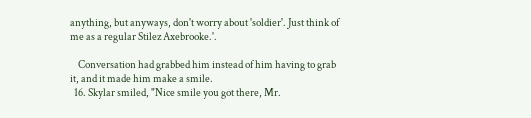anything, but anyways, don't worry about 'soldier'. Just think of me as a regular Stilez Axebrooke.'.

    Conversation had grabbed him instead of him having to grab it, and it made him make a smile.
  16. Skylar smiled, "Nice smile you got there, Mr.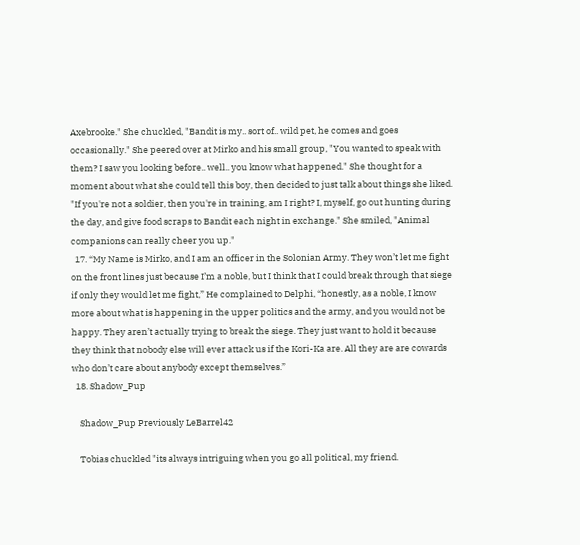Axebrooke." She chuckled, "Bandit is my.. sort of.. wild pet, he comes and goes occasionally." She peered over at Mirko and his small group, "You wanted to speak with them? I saw you looking before.. well.. you know what happened." She thought for a moment about what she could tell this boy, then decided to just talk about things she liked. "If you're not a soldier, then you're in training, am I right? I, myself, go out hunting during the day, and give food scraps to Bandit each night in exchange." She smiled, "Animal companions can really cheer you up."
  17. “My Name is Mirko, and I am an officer in the Solonian Army. They won’t let me fight on the front lines just because I’m a noble, but I think that I could break through that siege if only they would let me fight,” He complained to Delphi, “honestly, as a noble, I know more about what is happening in the upper politics and the army, and you would not be happy. They aren’t actually trying to break the siege. They just want to hold it because they think that nobody else will ever attack us if the Kori-Ka are. All they are are cowards who don’t care about anybody except themselves.”
  18. Shadow_Pup

    Shadow_Pup Previously LeBarrel42

    Tobias chuckled "its always intriguing when you go all political, my friend.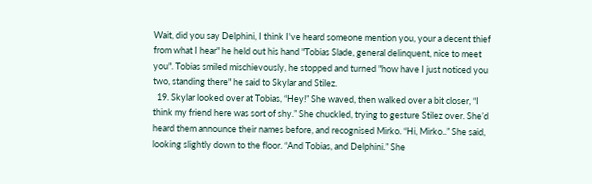Wait, did you say Delphini, I think I've heard someone mention you, your a decent thief from what I hear" he held out his hand "Tobias Slade, general delinquent, nice to meet you". Tobias smiled mischievously, he stopped and turned "how have I just noticed you two, standing there" he said to Skylar and Stilez.
  19. Skylar looked over at Tobias, “Hey!” She waved, then walked over a bit closer, “I think my friend here was sort of shy.” She chuckled, trying to gesture Stilez over. She’d heard them announce their names before, and recognised Mirko. “Hi, Mirko..” She said, looking slightly down to the floor. “And Tobias, and Delphini.” She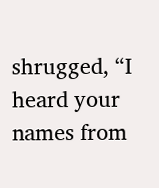shrugged, “I heard your names from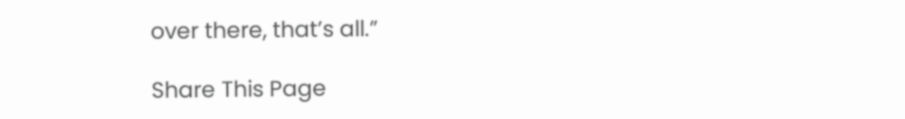over there, that’s all.”

Share This Page